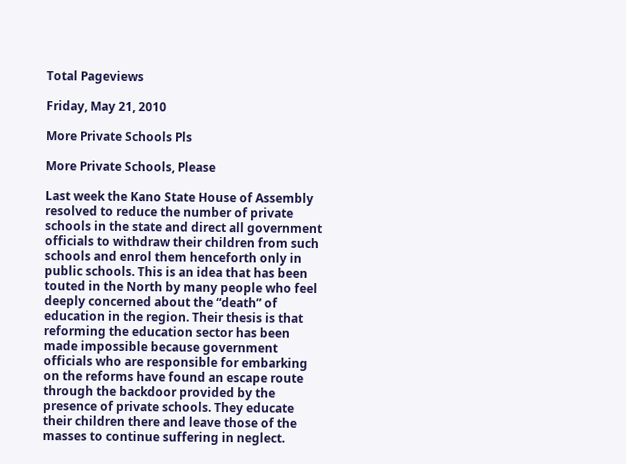Total Pageviews

Friday, May 21, 2010

More Private Schools Pls

More Private Schools, Please

Last week the Kano State House of Assembly resolved to reduce the number of private schools in the state and direct all government officials to withdraw their children from such schools and enrol them henceforth only in public schools. This is an idea that has been touted in the North by many people who feel deeply concerned about the “death” of education in the region. Their thesis is that reforming the education sector has been made impossible because government officials who are responsible for embarking on the reforms have found an escape route through the backdoor provided by the presence of private schools. They educate their children there and leave those of the masses to continue suffering in neglect.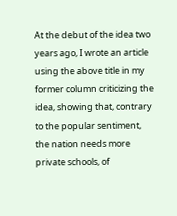At the debut of the idea two years ago, I wrote an article using the above title in my former column criticizing the idea, showing that, contrary to the popular sentiment, the nation needs more private schools, of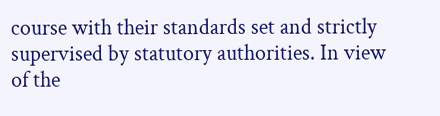course with their standards set and strictly supervised by statutory authorities. In view of the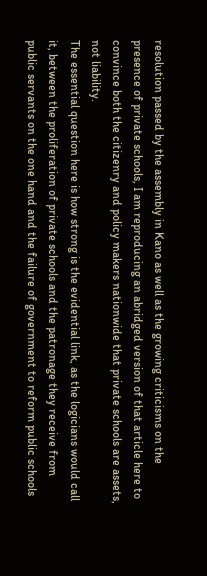resolution passed by the assembly in Kano as well as the growing criticisms on the presence of private schools, I am reproducing an abridged version of that article here to convince both the citizenry and policy makers nationwide that private schools are assets, not liability.
The essential question here is how strong is the evidential link, as the logicians would call it, between the proliferation of private schools and the patronage they receive from public servants on the one hand and the failure of government to reform public schools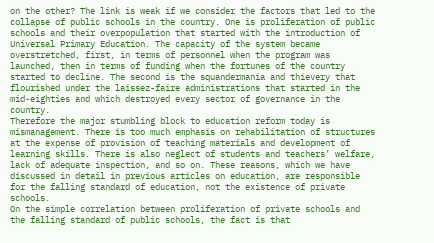on the other? The link is weak if we consider the factors that led to the collapse of public schools in the country. One is proliferation of public schools and their overpopulation that started with the introduction of Universal Primary Education. The capacity of the system became overstretched, first, in terms of personnel when the program was launched, then in terms of funding when the fortunes of the country started to decline. The second is the squandermania and thievery that flourished under the laissez-faire administrations that started in the mid-eighties and which destroyed every sector of governance in the country.
Therefore the major stumbling block to education reform today is mismanagement. There is too much emphasis on rehabilitation of structures at the expense of provision of teaching materials and development of learning skills. There is also neglect of students and teachers’ welfare, lack of adequate inspection, and so on. These reasons, which we have discussed in detail in previous articles on education, are responsible for the falling standard of education, not the existence of private schools.
On the simple correlation between proliferation of private schools and the falling standard of public schools, the fact is that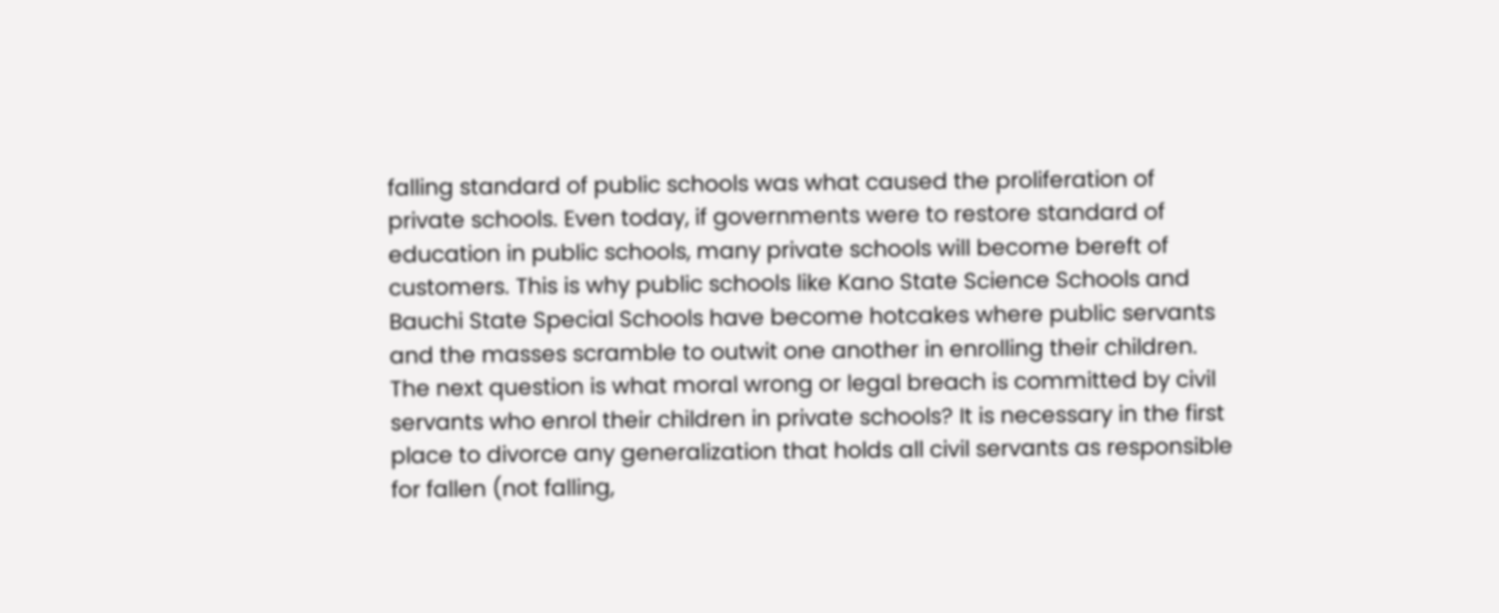falling standard of public schools was what caused the proliferation of private schools. Even today, if governments were to restore standard of education in public schools, many private schools will become bereft of customers. This is why public schools like Kano State Science Schools and Bauchi State Special Schools have become hotcakes where public servants and the masses scramble to outwit one another in enrolling their children.
The next question is what moral wrong or legal breach is committed by civil servants who enrol their children in private schools? It is necessary in the first place to divorce any generalization that holds all civil servants as responsible for fallen (not falling,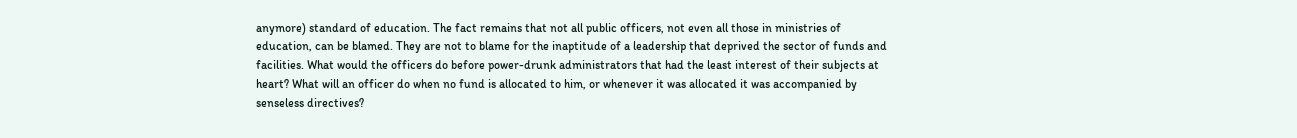anymore) standard of education. The fact remains that not all public officers, not even all those in ministries of education, can be blamed. They are not to blame for the inaptitude of a leadership that deprived the sector of funds and facilities. What would the officers do before power-drunk administrators that had the least interest of their subjects at heart? What will an officer do when no fund is allocated to him, or whenever it was allocated it was accompanied by senseless directives?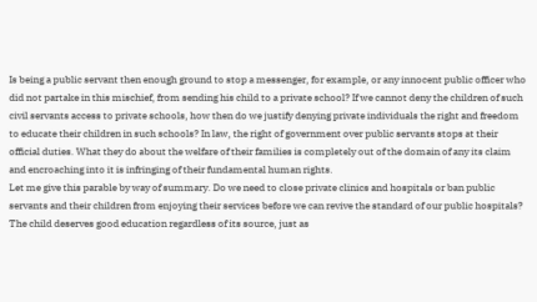Is being a public servant then enough ground to stop a messenger, for example, or any innocent public officer who did not partake in this mischief, from sending his child to a private school? If we cannot deny the children of such civil servants access to private schools, how then do we justify denying private individuals the right and freedom to educate their children in such schools? In law, the right of government over public servants stops at their official duties. What they do about the welfare of their families is completely out of the domain of any its claim and encroaching into it is infringing of their fundamental human rights.
Let me give this parable by way of summary. Do we need to close private clinics and hospitals or ban public servants and their children from enjoying their services before we can revive the standard of our public hospitals? The child deserves good education regardless of its source, just as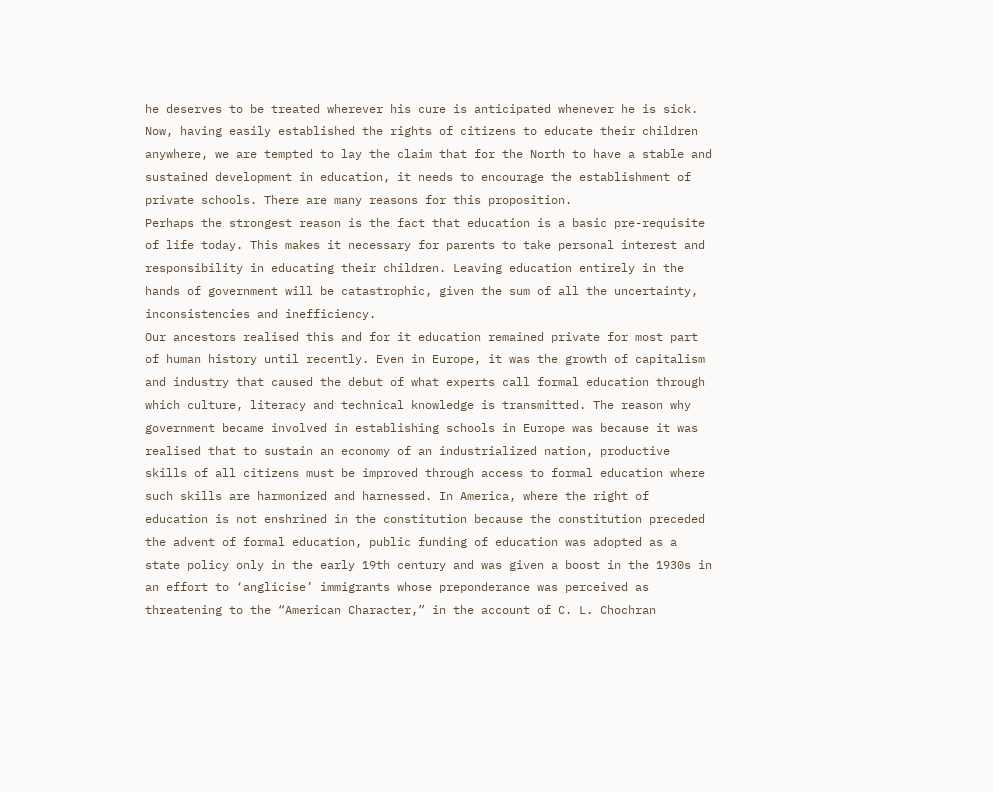he deserves to be treated wherever his cure is anticipated whenever he is sick.
Now, having easily established the rights of citizens to educate their children anywhere, we are tempted to lay the claim that for the North to have a stable and sustained development in education, it needs to encourage the establishment of private schools. There are many reasons for this proposition.
Perhaps the strongest reason is the fact that education is a basic pre-requisite of life today. This makes it necessary for parents to take personal interest and responsibility in educating their children. Leaving education entirely in the hands of government will be catastrophic, given the sum of all the uncertainty, inconsistencies and inefficiency.
Our ancestors realised this and for it education remained private for most part of human history until recently. Even in Europe, it was the growth of capitalism and industry that caused the debut of what experts call formal education through which culture, literacy and technical knowledge is transmitted. The reason why government became involved in establishing schools in Europe was because it was realised that to sustain an economy of an industrialized nation, productive skills of all citizens must be improved through access to formal education where such skills are harmonized and harnessed. In America, where the right of education is not enshrined in the constitution because the constitution preceded the advent of formal education, public funding of education was adopted as a state policy only in the early 19th century and was given a boost in the 1930s in an effort to ‘anglicise’ immigrants whose preponderance was perceived as threatening to the “American Character,” in the account of C. L. Chochran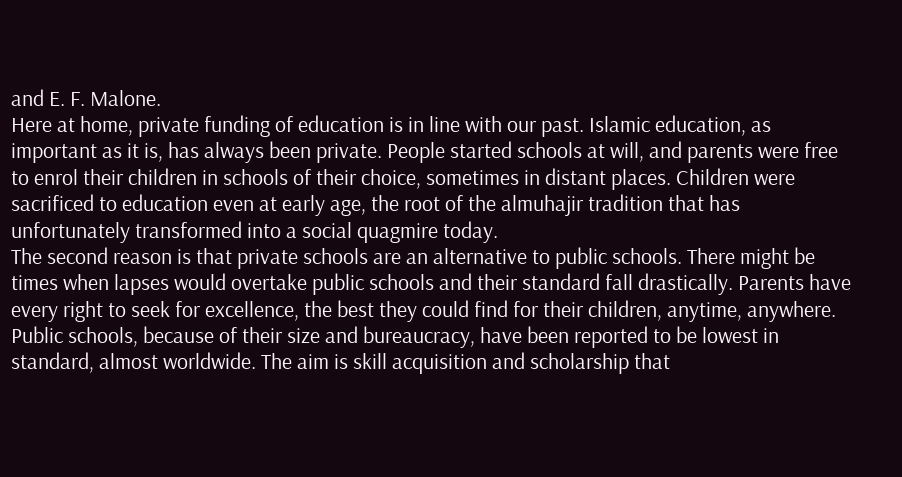and E. F. Malone.
Here at home, private funding of education is in line with our past. Islamic education, as important as it is, has always been private. People started schools at will, and parents were free to enrol their children in schools of their choice, sometimes in distant places. Children were sacrificed to education even at early age, the root of the almuhajir tradition that has unfortunately transformed into a social quagmire today.
The second reason is that private schools are an alternative to public schools. There might be times when lapses would overtake public schools and their standard fall drastically. Parents have every right to seek for excellence, the best they could find for their children, anytime, anywhere. Public schools, because of their size and bureaucracy, have been reported to be lowest in standard, almost worldwide. The aim is skill acquisition and scholarship that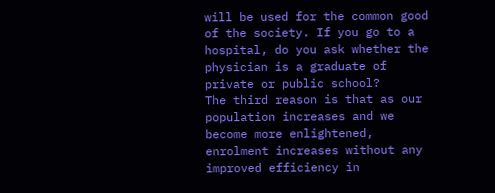will be used for the common good of the society. If you go to a hospital, do you ask whether the physician is a graduate of private or public school?
The third reason is that as our population increases and we become more enlightened, enrolment increases without any improved efficiency in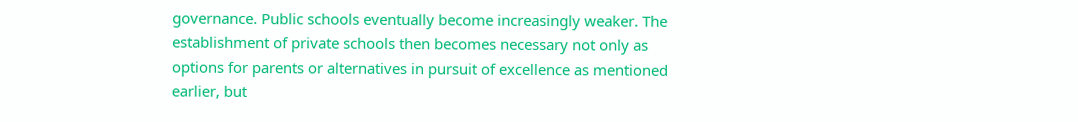governance. Public schools eventually become increasingly weaker. The establishment of private schools then becomes necessary not only as options for parents or alternatives in pursuit of excellence as mentioned earlier, but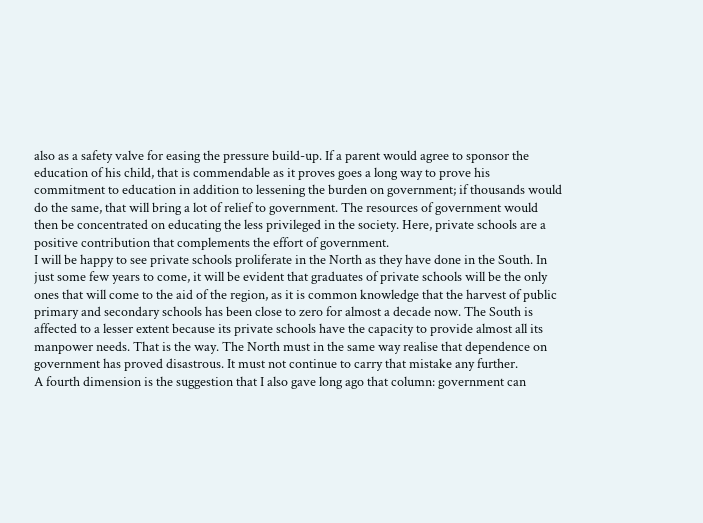also as a safety valve for easing the pressure build-up. If a parent would agree to sponsor the education of his child, that is commendable as it proves goes a long way to prove his commitment to education in addition to lessening the burden on government; if thousands would do the same, that will bring a lot of relief to government. The resources of government would then be concentrated on educating the less privileged in the society. Here, private schools are a positive contribution that complements the effort of government.
I will be happy to see private schools proliferate in the North as they have done in the South. In just some few years to come, it will be evident that graduates of private schools will be the only ones that will come to the aid of the region, as it is common knowledge that the harvest of public primary and secondary schools has been close to zero for almost a decade now. The South is affected to a lesser extent because its private schools have the capacity to provide almost all its manpower needs. That is the way. The North must in the same way realise that dependence on government has proved disastrous. It must not continue to carry that mistake any further.
A fourth dimension is the suggestion that I also gave long ago that column: government can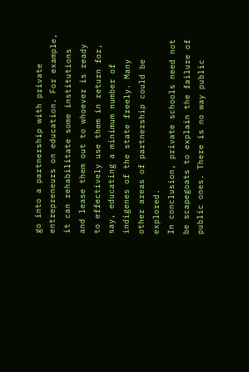go into a partnership with private entrepreneurs on education. For example, it can rehabilitate some institutions and lease them out to whoever is ready to effectively use them in return for, say, educating a minimum number of indigenes of the state freely. Many other areas of partnership could be explored.
In conclusion, private schools need not be scapegoats to explain the failure of public ones. There is no way public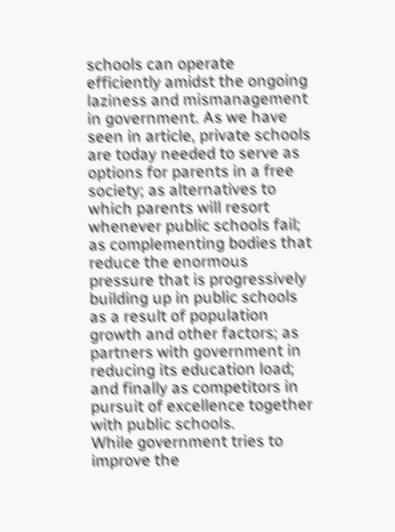schools can operate efficiently amidst the ongoing laziness and mismanagement in government. As we have seen in article, private schools are today needed to serve as options for parents in a free society; as alternatives to which parents will resort whenever public schools fail; as complementing bodies that reduce the enormous pressure that is progressively building up in public schools as a result of population growth and other factors; as partners with government in reducing its education load; and finally as competitors in pursuit of excellence together with public schools.
While government tries to improve the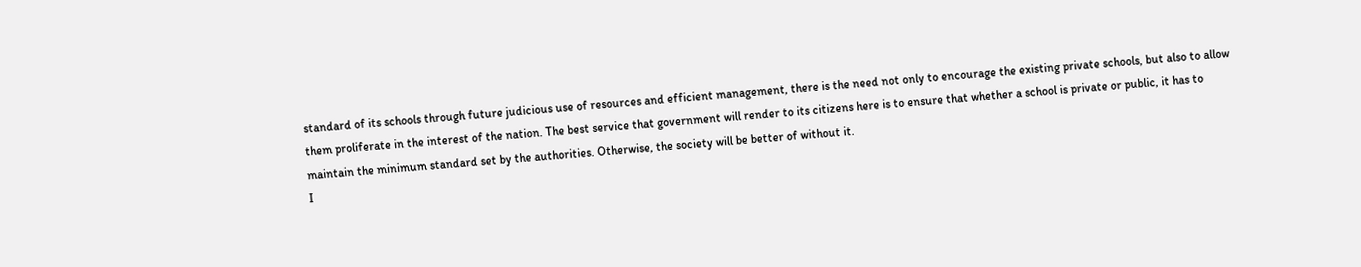standard of its schools through future judicious use of resources and efficient management, there is the need not only to encourage the existing private schools, but also to allow them proliferate in the interest of the nation. The best service that government will render to its citizens here is to ensure that whether a school is private or public, it has to maintain the minimum standard set by the authorities. Otherwise, the society will be better of without it.
I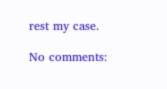rest my case.

No comments: